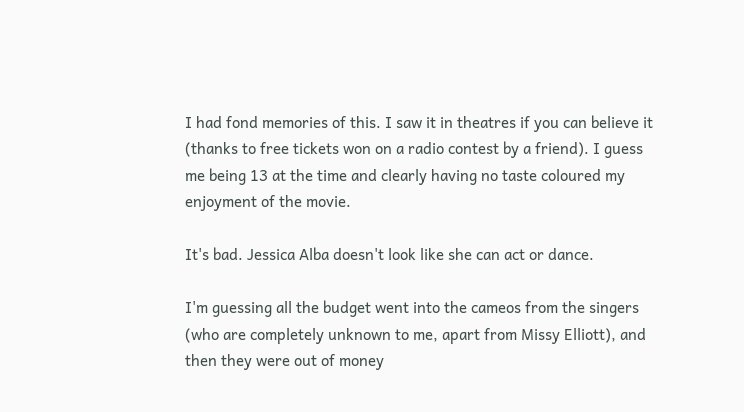I had fond memories of this. I saw it in theatres if you can believe it (thanks to free tickets won on a radio contest by a friend). I guess me being 13 at the time and clearly having no taste coloured my enjoyment of the movie.

It's bad. Jessica Alba doesn't look like she can act or dance.

I'm guessing all the budget went into the cameos from the singers (who are completely unknown to me, apart from Missy Elliott), and then they were out of money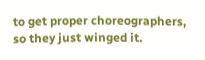to get proper choreographers, so they just winged it.